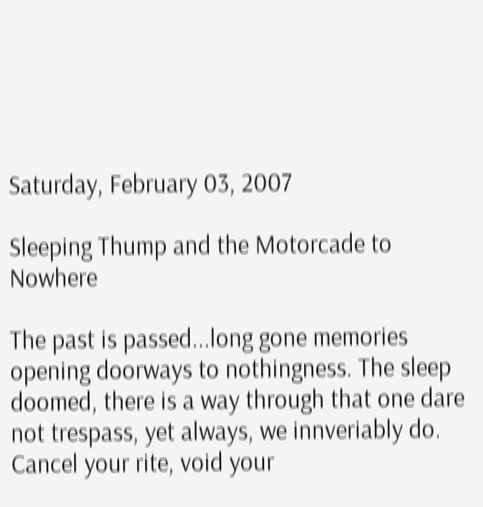Saturday, February 03, 2007

Sleeping Thump and the Motorcade to Nowhere

The past is passed...long gone memories opening doorways to nothingness. The sleep doomed, there is a way through that one dare not trespass, yet always, we innveriably do. Cancel your rite, void your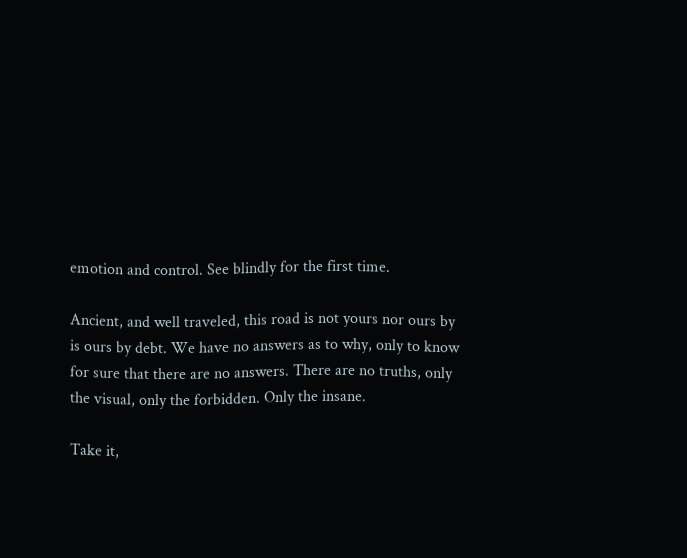emotion and control. See blindly for the first time.

Ancient, and well traveled, this road is not yours nor ours by is ours by debt. We have no answers as to why, only to know for sure that there are no answers. There are no truths, only the visual, only the forbidden. Only the insane.

Take it,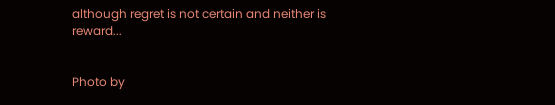although regret is not certain and neither is reward...


Photo by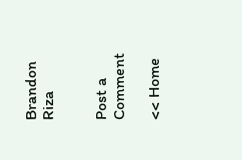Brandon Riza


Post a Comment

<< Home